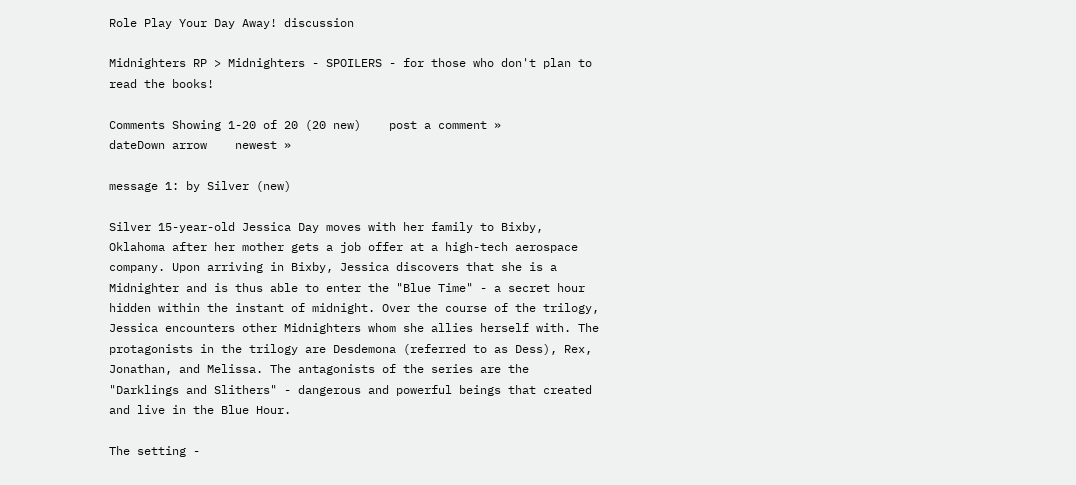Role Play Your Day Away! discussion

Midnighters RP > Midnighters - SPOILERS - for those who don't plan to read the books!

Comments Showing 1-20 of 20 (20 new)    post a comment »
dateDown arrow    newest »

message 1: by Silver (new)

Silver 15-year-old Jessica Day moves with her family to Bixby, Oklahoma after her mother gets a job offer at a high-tech aerospace company. Upon arriving in Bixby, Jessica discovers that she is a Midnighter and is thus able to enter the "Blue Time" - a secret hour hidden within the instant of midnight. Over the course of the trilogy, Jessica encounters other Midnighters whom she allies herself with. The protagonists in the trilogy are Desdemona (referred to as Dess), Rex, Jonathan, and Melissa. The antagonists of the series are the "Darklings and Slithers" - dangerous and powerful beings that created and live in the Blue Hour.

The setting -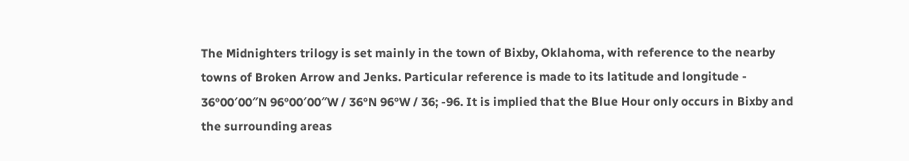The Midnighters trilogy is set mainly in the town of Bixby, Oklahoma, with reference to the nearby towns of Broken Arrow and Jenks. Particular reference is made to its latitude and longitude - 36°00′00″N 96°00′00″W / 36°N 96°W / 36; -96. It is implied that the Blue Hour only occurs in Bixby and the surrounding areas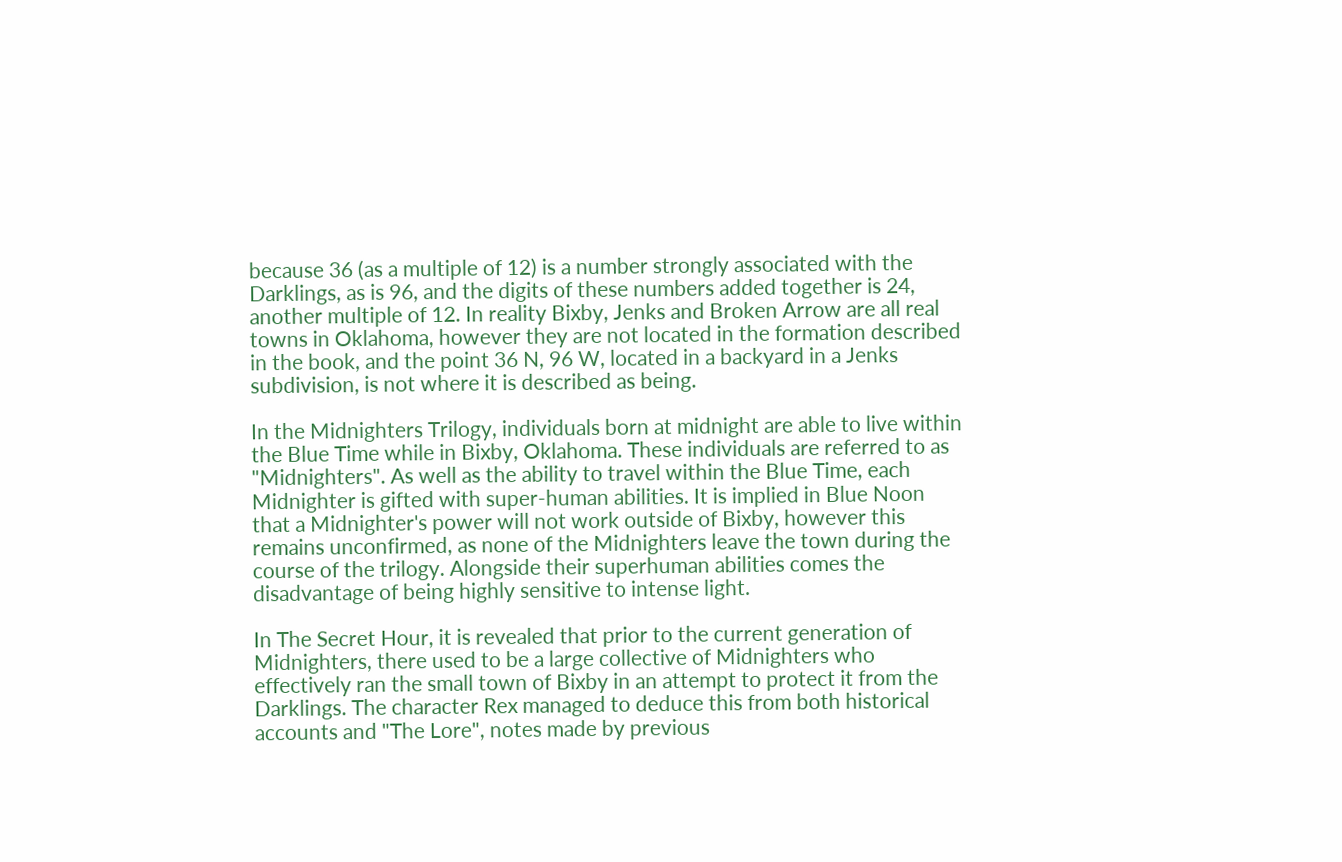because 36 (as a multiple of 12) is a number strongly associated with the Darklings, as is 96, and the digits of these numbers added together is 24, another multiple of 12. In reality Bixby, Jenks and Broken Arrow are all real towns in Oklahoma, however they are not located in the formation described in the book, and the point 36 N, 96 W, located in a backyard in a Jenks subdivision, is not where it is described as being.

In the Midnighters Trilogy, individuals born at midnight are able to live within the Blue Time while in Bixby, Oklahoma. These individuals are referred to as "Midnighters". As well as the ability to travel within the Blue Time, each Midnighter is gifted with super-human abilities. It is implied in Blue Noon that a Midnighter's power will not work outside of Bixby, however this remains unconfirmed, as none of the Midnighters leave the town during the course of the trilogy. Alongside their superhuman abilities comes the disadvantage of being highly sensitive to intense light.

In The Secret Hour, it is revealed that prior to the current generation of Midnighters, there used to be a large collective of Midnighters who effectively ran the small town of Bixby in an attempt to protect it from the Darklings. The character Rex managed to deduce this from both historical accounts and "The Lore", notes made by previous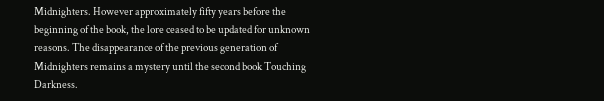Midnighters. However approximately fifty years before the beginning of the book, the lore ceased to be updated for unknown reasons. The disappearance of the previous generation of Midnighters remains a mystery until the second book Touching Darkness.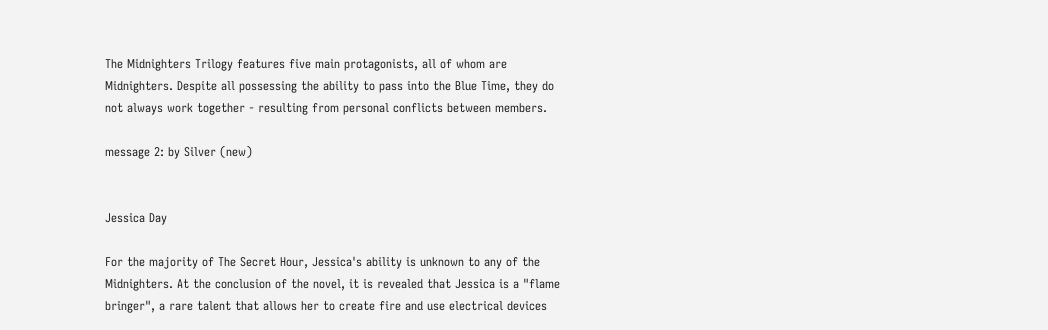The Midnighters Trilogy features five main protagonists, all of whom are Midnighters. Despite all possessing the ability to pass into the Blue Time, they do not always work together - resulting from personal conflicts between members.

message 2: by Silver (new)


Jessica Day

For the majority of The Secret Hour, Jessica's ability is unknown to any of the Midnighters. At the conclusion of the novel, it is revealed that Jessica is a "flame bringer", a rare talent that allows her to create fire and use electrical devices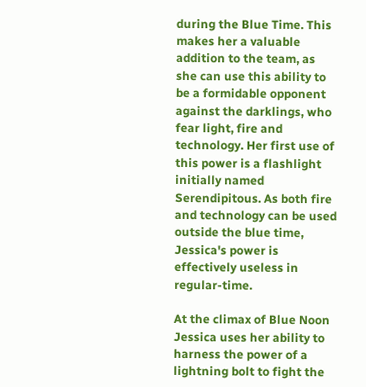during the Blue Time. This makes her a valuable addition to the team, as she can use this ability to be a formidable opponent against the darklings, who fear light, fire and technology. Her first use of this power is a flashlight initially named Serendipitous. As both fire and technology can be used outside the blue time, Jessica's power is effectively useless in regular-time.

At the climax of Blue Noon Jessica uses her ability to harness the power of a lightning bolt to fight the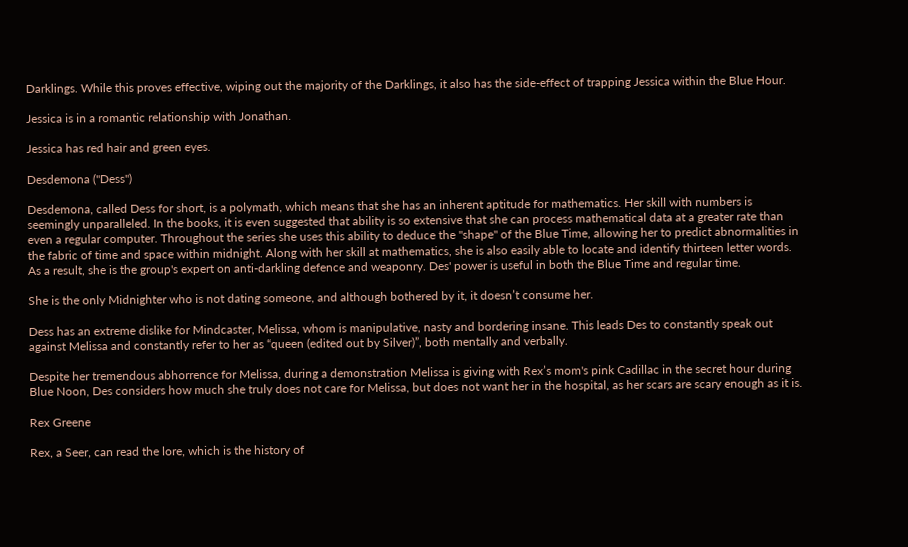Darklings. While this proves effective, wiping out the majority of the Darklings, it also has the side-effect of trapping Jessica within the Blue Hour.

Jessica is in a romantic relationship with Jonathan.

Jessica has red hair and green eyes.

Desdemona ("Dess")

Desdemona, called Dess for short, is a polymath, which means that she has an inherent aptitude for mathematics. Her skill with numbers is seemingly unparalleled. In the books, it is even suggested that ability is so extensive that she can process mathematical data at a greater rate than even a regular computer. Throughout the series she uses this ability to deduce the "shape" of the Blue Time, allowing her to predict abnormalities in the fabric of time and space within midnight. Along with her skill at mathematics, she is also easily able to locate and identify thirteen letter words. As a result, she is the group's expert on anti-darkling defence and weaponry. Des' power is useful in both the Blue Time and regular time.

She is the only Midnighter who is not dating someone, and although bothered by it, it doesn’t consume her.

Dess has an extreme dislike for Mindcaster, Melissa, whom is manipulative, nasty and bordering insane. This leads Des to constantly speak out against Melissa and constantly refer to her as “queen (edited out by Silver)”, both mentally and verbally.

Despite her tremendous abhorrence for Melissa, during a demonstration Melissa is giving with Rex’s mom's pink Cadillac in the secret hour during Blue Noon, Des considers how much she truly does not care for Melissa, but does not want her in the hospital, as her scars are scary enough as it is.

Rex Greene

Rex, a Seer, can read the lore, which is the history of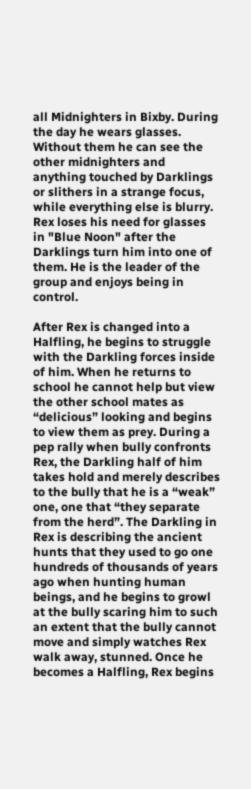all Midnighters in Bixby. During the day he wears glasses. Without them he can see the other midnighters and anything touched by Darklings or slithers in a strange focus, while everything else is blurry. Rex loses his need for glasses in "Blue Noon" after the Darklings turn him into one of them. He is the leader of the group and enjoys being in control.

After Rex is changed into a Halfling, he begins to struggle with the Darkling forces inside of him. When he returns to school he cannot help but view the other school mates as “delicious” looking and begins to view them as prey. During a pep rally when bully confronts Rex, the Darkling half of him takes hold and merely describes to the bully that he is a “weak” one, one that “they separate from the herd”. The Darkling in Rex is describing the ancient hunts that they used to go one hundreds of thousands of years ago when hunting human beings, and he begins to growl at the bully scaring him to such an extent that the bully cannot move and simply watches Rex walk away, stunned. Once he becomes a Halfling, Rex begins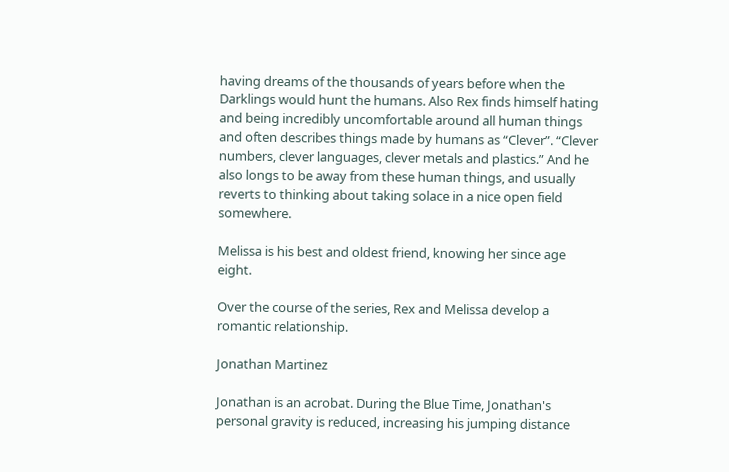having dreams of the thousands of years before when the Darklings would hunt the humans. Also Rex finds himself hating and being incredibly uncomfortable around all human things and often describes things made by humans as “Clever”. “Clever numbers, clever languages, clever metals and plastics.” And he also longs to be away from these human things, and usually reverts to thinking about taking solace in a nice open field somewhere.

Melissa is his best and oldest friend, knowing her since age eight.

Over the course of the series, Rex and Melissa develop a romantic relationship.

Jonathan Martinez

Jonathan is an acrobat. During the Blue Time, Jonathan's personal gravity is reduced, increasing his jumping distance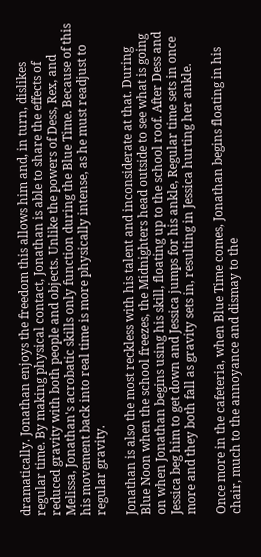dramatically. Jonathan enjoys the freedom this allows him and, in turn, dislikes regular time. By making physical contact, Jonathan is able to share the effects of reduced gravity with both people and objects. Unlike the powers of Dess, Rex, and Melissa, Jonathan's acrobatic skills only function during the Blue Time. Because of this his movement back into real time is more physically intense, as he must readjust to regular gravity.

Jonathan is also the most reckless with his talent and inconsiderate at that. During Blue Noon when the school freezes, the Midnighters head outside to see what is going on when Jonathan begins using his skill, floating up to the school roof. After Dess and Jessica beg him to get down and Jessica jumps for his ankle, Regular time sets in once more and they both fall as gravity sets in, resulting in Jessica hurting her ankle.

Once more in the cafeteria, when Blue Time comes, Jonathan begins floating in his chair, much to the annoyance and dismay to the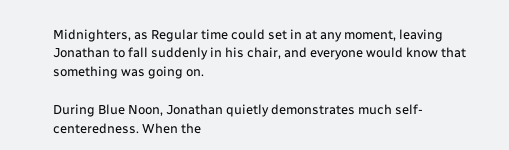Midnighters, as Regular time could set in at any moment, leaving Jonathan to fall suddenly in his chair, and everyone would know that something was going on.

During Blue Noon, Jonathan quietly demonstrates much self-centeredness. When the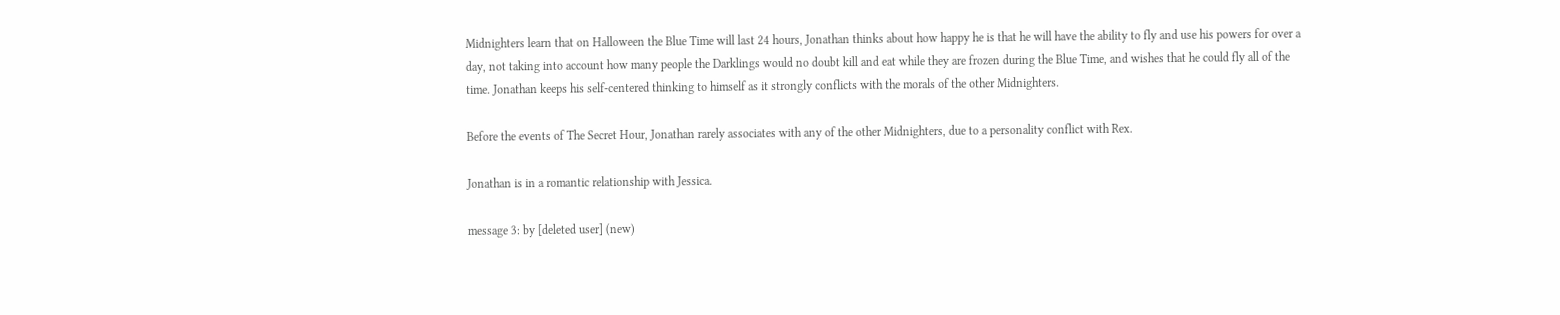Midnighters learn that on Halloween the Blue Time will last 24 hours, Jonathan thinks about how happy he is that he will have the ability to fly and use his powers for over a day, not taking into account how many people the Darklings would no doubt kill and eat while they are frozen during the Blue Time, and wishes that he could fly all of the time. Jonathan keeps his self-centered thinking to himself as it strongly conflicts with the morals of the other Midnighters.

Before the events of The Secret Hour, Jonathan rarely associates with any of the other Midnighters, due to a personality conflict with Rex.

Jonathan is in a romantic relationship with Jessica.

message 3: by [deleted user] (new)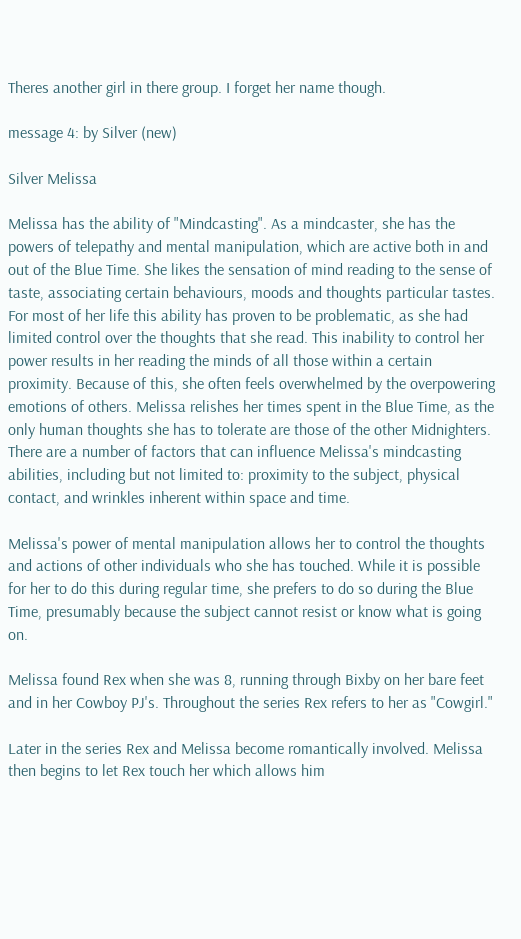Theres another girl in there group. I forget her name though.

message 4: by Silver (new)

Silver Melissa

Melissa has the ability of "Mindcasting". As a mindcaster, she has the powers of telepathy and mental manipulation, which are active both in and out of the Blue Time. She likes the sensation of mind reading to the sense of taste, associating certain behaviours, moods and thoughts particular tastes. For most of her life this ability has proven to be problematic, as she had limited control over the thoughts that she read. This inability to control her power results in her reading the minds of all those within a certain proximity. Because of this, she often feels overwhelmed by the overpowering emotions of others. Melissa relishes her times spent in the Blue Time, as the only human thoughts she has to tolerate are those of the other Midnighters. There are a number of factors that can influence Melissa's mindcasting abilities, including but not limited to: proximity to the subject, physical contact, and wrinkles inherent within space and time.

Melissa's power of mental manipulation allows her to control the thoughts and actions of other individuals who she has touched. While it is possible for her to do this during regular time, she prefers to do so during the Blue Time, presumably because the subject cannot resist or know what is going on.

Melissa found Rex when she was 8, running through Bixby on her bare feet and in her Cowboy PJ's. Throughout the series Rex refers to her as "Cowgirl."

Later in the series Rex and Melissa become romantically involved. Melissa then begins to let Rex touch her which allows him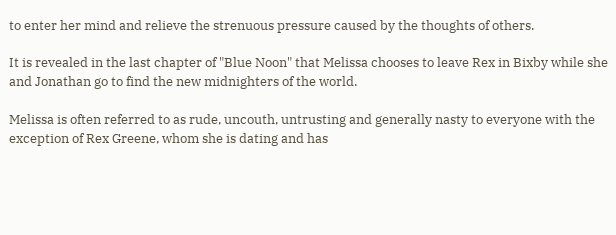to enter her mind and relieve the strenuous pressure caused by the thoughts of others.

It is revealed in the last chapter of "Blue Noon" that Melissa chooses to leave Rex in Bixby while she and Jonathan go to find the new midnighters of the world.

Melissa is often referred to as rude, uncouth, untrusting and generally nasty to everyone with the exception of Rex Greene, whom she is dating and has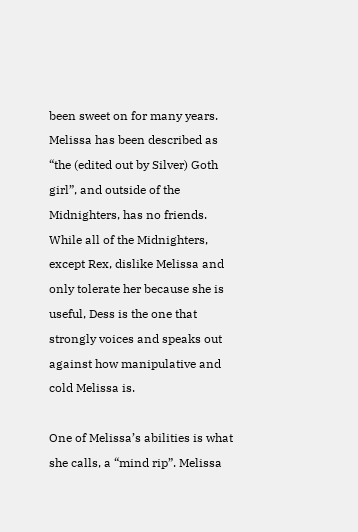been sweet on for many years. Melissa has been described as “the (edited out by Silver) Goth girl”, and outside of the Midnighters, has no friends. While all of the Midnighters, except Rex, dislike Melissa and only tolerate her because she is useful, Dess is the one that strongly voices and speaks out against how manipulative and cold Melissa is.

One of Melissa’s abilities is what she calls, a “mind rip”. Melissa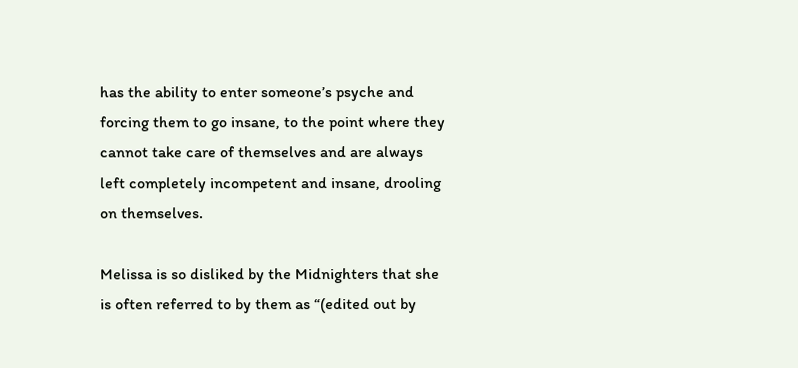has the ability to enter someone’s psyche and forcing them to go insane, to the point where they cannot take care of themselves and are always left completely incompetent and insane, drooling on themselves.

Melissa is so disliked by the Midnighters that she is often referred to by them as “(edited out by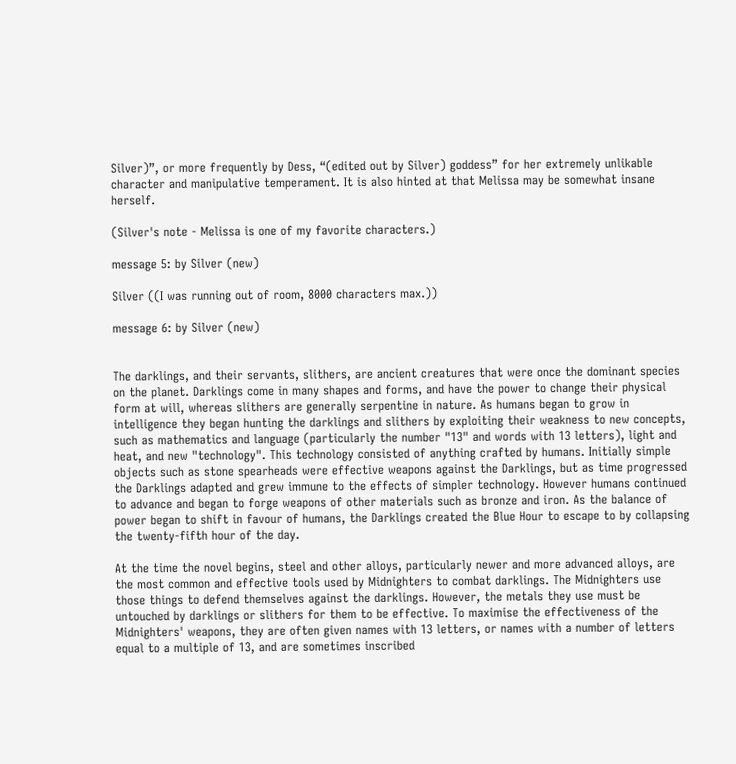Silver)”, or more frequently by Dess, “(edited out by Silver) goddess” for her extremely unlikable character and manipulative temperament. It is also hinted at that Melissa may be somewhat insane herself.

(Silver's note - Melissa is one of my favorite characters.)

message 5: by Silver (new)

Silver ((I was running out of room, 8000 characters max.))

message 6: by Silver (new)


The darklings, and their servants, slithers, are ancient creatures that were once the dominant species on the planet. Darklings come in many shapes and forms, and have the power to change their physical form at will, whereas slithers are generally serpentine in nature. As humans began to grow in intelligence they began hunting the darklings and slithers by exploiting their weakness to new concepts, such as mathematics and language (particularly the number "13" and words with 13 letters), light and heat, and new "technology". This technology consisted of anything crafted by humans. Initially simple objects such as stone spearheads were effective weapons against the Darklings, but as time progressed the Darklings adapted and grew immune to the effects of simpler technology. However humans continued to advance and began to forge weapons of other materials such as bronze and iron. As the balance of power began to shift in favour of humans, the Darklings created the Blue Hour to escape to by collapsing the twenty-fifth hour of the day.

At the time the novel begins, steel and other alloys, particularly newer and more advanced alloys, are the most common and effective tools used by Midnighters to combat darklings. The Midnighters use those things to defend themselves against the darklings. However, the metals they use must be untouched by darklings or slithers for them to be effective. To maximise the effectiveness of the Midnighters' weapons, they are often given names with 13 letters, or names with a number of letters equal to a multiple of 13, and are sometimes inscribed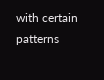with certain patterns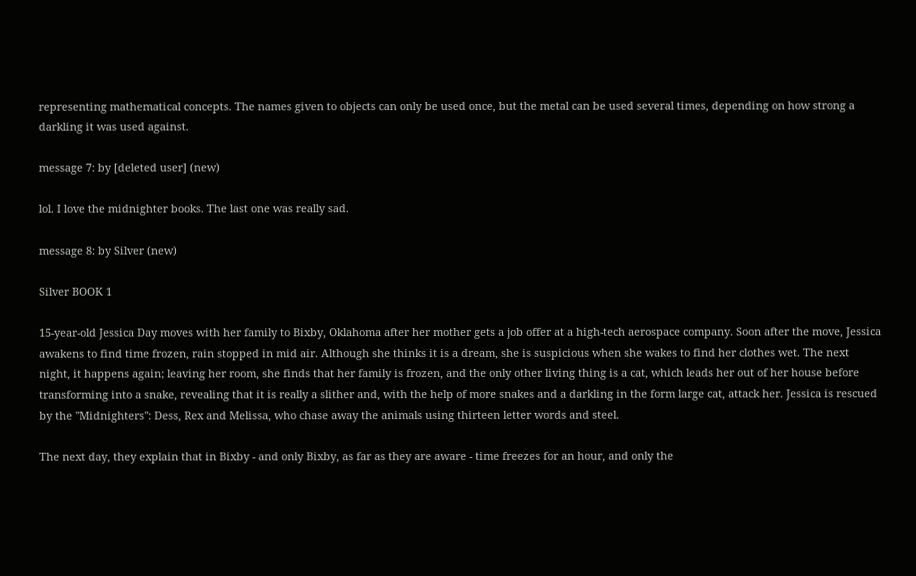representing mathematical concepts. The names given to objects can only be used once, but the metal can be used several times, depending on how strong a darkling it was used against.

message 7: by [deleted user] (new)

lol. I love the midnighter books. The last one was really sad.

message 8: by Silver (new)

Silver BOOK 1

15-year-old Jessica Day moves with her family to Bixby, Oklahoma after her mother gets a job offer at a high-tech aerospace company. Soon after the move, Jessica awakens to find time frozen, rain stopped in mid air. Although she thinks it is a dream, she is suspicious when she wakes to find her clothes wet. The next night, it happens again; leaving her room, she finds that her family is frozen, and the only other living thing is a cat, which leads her out of her house before transforming into a snake, revealing that it is really a slither and, with the help of more snakes and a darkling in the form large cat, attack her. Jessica is rescued by the "Midnighters": Dess, Rex and Melissa, who chase away the animals using thirteen letter words and steel.

The next day, they explain that in Bixby - and only Bixby, as far as they are aware - time freezes for an hour, and only the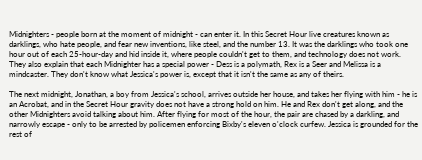Midnighters - people born at the moment of midnight - can enter it. In this Secret Hour live creatures known as darklings, who hate people, and fear new inventions, like steel, and the number 13. It was the darklings who took one hour out of each 25-hour-day and hid inside it, where people couldn't get to them, and technology does not work. They also explain that each Midnighter has a special power - Dess is a polymath, Rex is a Seer and Melissa is a mindcaster. They don't know what Jessica's power is, except that it isn't the same as any of theirs.

The next midnight, Jonathan, a boy from Jessica's school, arrives outside her house, and takes her flying with him - he is an Acrobat, and in the Secret Hour gravity does not have a strong hold on him. He and Rex don't get along, and the other Midnighters avoid talking about him. After flying for most of the hour, the pair are chased by a darkling, and narrowly escape - only to be arrested by policemen enforcing Bixby's eleven o'clock curfew. Jessica is grounded for the rest of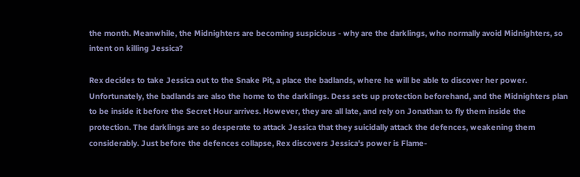the month. Meanwhile, the Midnighters are becoming suspicious - why are the darklings, who normally avoid Midnighters, so intent on killing Jessica?

Rex decides to take Jessica out to the Snake Pit, a place the badlands, where he will be able to discover her power. Unfortunately, the badlands are also the home to the darklings. Dess sets up protection beforehand, and the Midnighters plan to be inside it before the Secret Hour arrives. However, they are all late, and rely on Jonathan to fly them inside the protection. The darklings are so desperate to attack Jessica that they suicidally attack the defences, weakening them considerably. Just before the defences collapse, Rex discovers Jessica's power is Flame-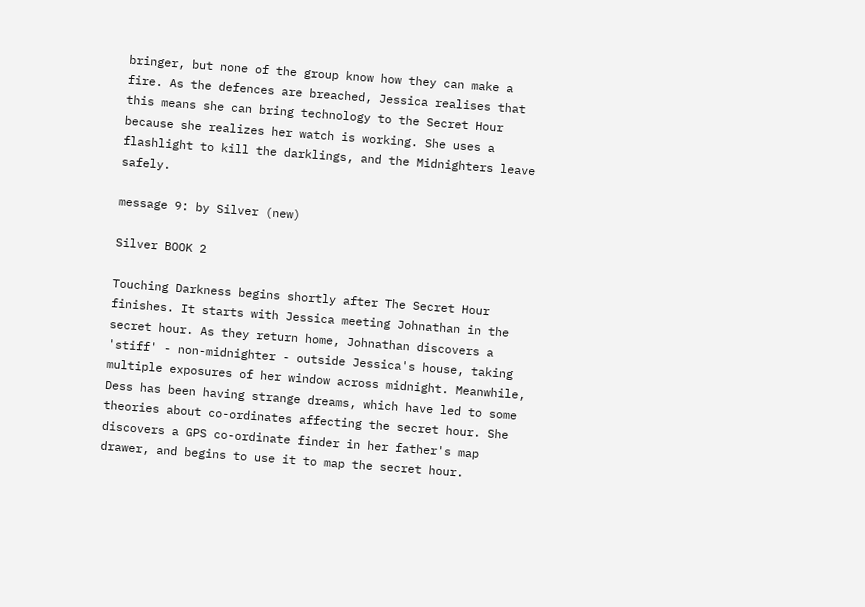bringer, but none of the group know how they can make a fire. As the defences are breached, Jessica realises that this means she can bring technology to the Secret Hour because she realizes her watch is working. She uses a flashlight to kill the darklings, and the Midnighters leave safely.

message 9: by Silver (new)

Silver BOOK 2

Touching Darkness begins shortly after The Secret Hour finishes. It starts with Jessica meeting Johnathan in the secret hour. As they return home, Johnathan discovers a 'stiff' - non-midnighter - outside Jessica's house, taking multiple exposures of her window across midnight. Meanwhile, Dess has been having strange dreams, which have led to some theories about co-ordinates affecting the secret hour. She discovers a GPS co-ordinate finder in her father's map drawer, and begins to use it to map the secret hour.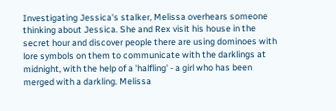Investigating Jessica's stalker, Melissa overhears someone thinking about Jessica. She and Rex visit his house in the secret hour and discover people there are using dominoes with lore symbols on them to communicate with the darklings at midnight, with the help of a 'halfling' - a girl who has been merged with a darkling. Melissa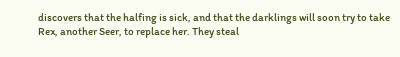discovers that the halfing is sick, and that the darklings will soon try to take Rex, another Seer, to replace her. They steal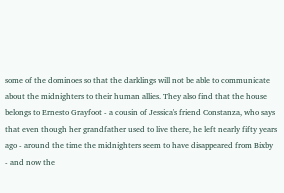some of the dominoes so that the darklings will not be able to communicate about the midnighters to their human allies. They also find that the house belongs to Ernesto Grayfoot - a cousin of Jessica's friend Constanza, who says that even though her grandfather used to live there, he left nearly fifty years ago - around the time the midnighters seem to have disappeared from Bixby - and now the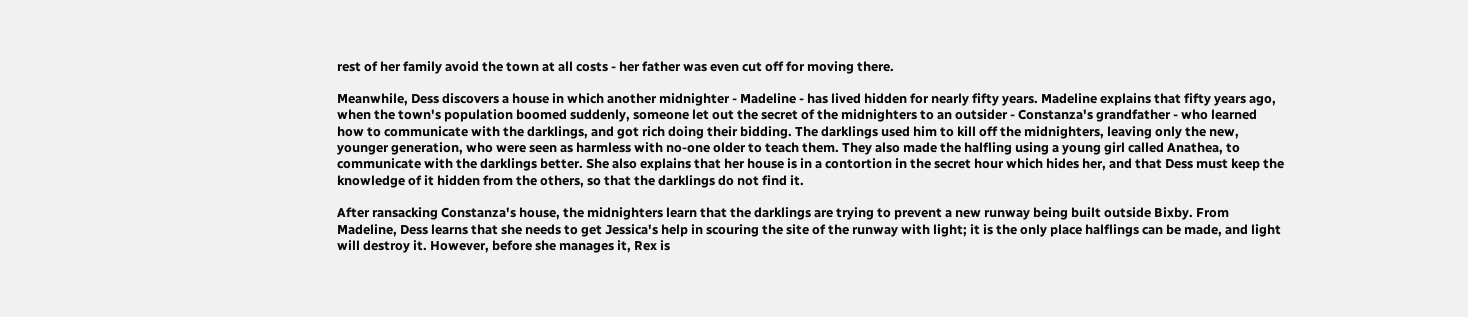rest of her family avoid the town at all costs - her father was even cut off for moving there.

Meanwhile, Dess discovers a house in which another midnighter - Madeline - has lived hidden for nearly fifty years. Madeline explains that fifty years ago, when the town's population boomed suddenly, someone let out the secret of the midnighters to an outsider - Constanza's grandfather - who learned how to communicate with the darklings, and got rich doing their bidding. The darklings used him to kill off the midnighters, leaving only the new, younger generation, who were seen as harmless with no-one older to teach them. They also made the halfling using a young girl called Anathea, to communicate with the darklings better. She also explains that her house is in a contortion in the secret hour which hides her, and that Dess must keep the knowledge of it hidden from the others, so that the darklings do not find it.

After ransacking Constanza's house, the midnighters learn that the darklings are trying to prevent a new runway being built outside Bixby. From Madeline, Dess learns that she needs to get Jessica's help in scouring the site of the runway with light; it is the only place halflings can be made, and light will destroy it. However, before she manages it, Rex is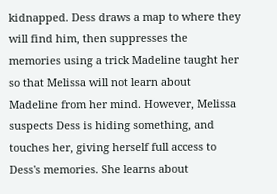kidnapped. Dess draws a map to where they will find him, then suppresses the memories using a trick Madeline taught her so that Melissa will not learn about Madeline from her mind. However, Melissa suspects Dess is hiding something, and touches her, giving herself full access to Dess's memories. She learns about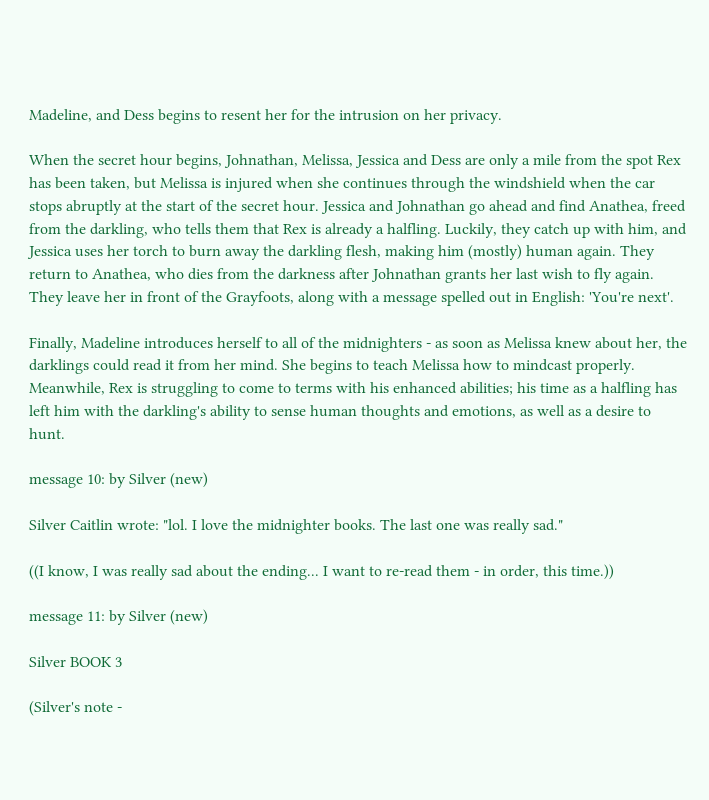Madeline, and Dess begins to resent her for the intrusion on her privacy.

When the secret hour begins, Johnathan, Melissa, Jessica and Dess are only a mile from the spot Rex has been taken, but Melissa is injured when she continues through the windshield when the car stops abruptly at the start of the secret hour. Jessica and Johnathan go ahead and find Anathea, freed from the darkling, who tells them that Rex is already a halfling. Luckily, they catch up with him, and Jessica uses her torch to burn away the darkling flesh, making him (mostly) human again. They return to Anathea, who dies from the darkness after Johnathan grants her last wish to fly again. They leave her in front of the Grayfoots, along with a message spelled out in English: 'You're next'.

Finally, Madeline introduces herself to all of the midnighters - as soon as Melissa knew about her, the darklings could read it from her mind. She begins to teach Melissa how to mindcast properly. Meanwhile, Rex is struggling to come to terms with his enhanced abilities; his time as a halfling has left him with the darkling's ability to sense human thoughts and emotions, as well as a desire to hunt.

message 10: by Silver (new)

Silver Caitlin wrote: "lol. I love the midnighter books. The last one was really sad."

((I know, I was really sad about the ending... I want to re-read them - in order, this time.))

message 11: by Silver (new)

Silver BOOK 3

(Silver's note -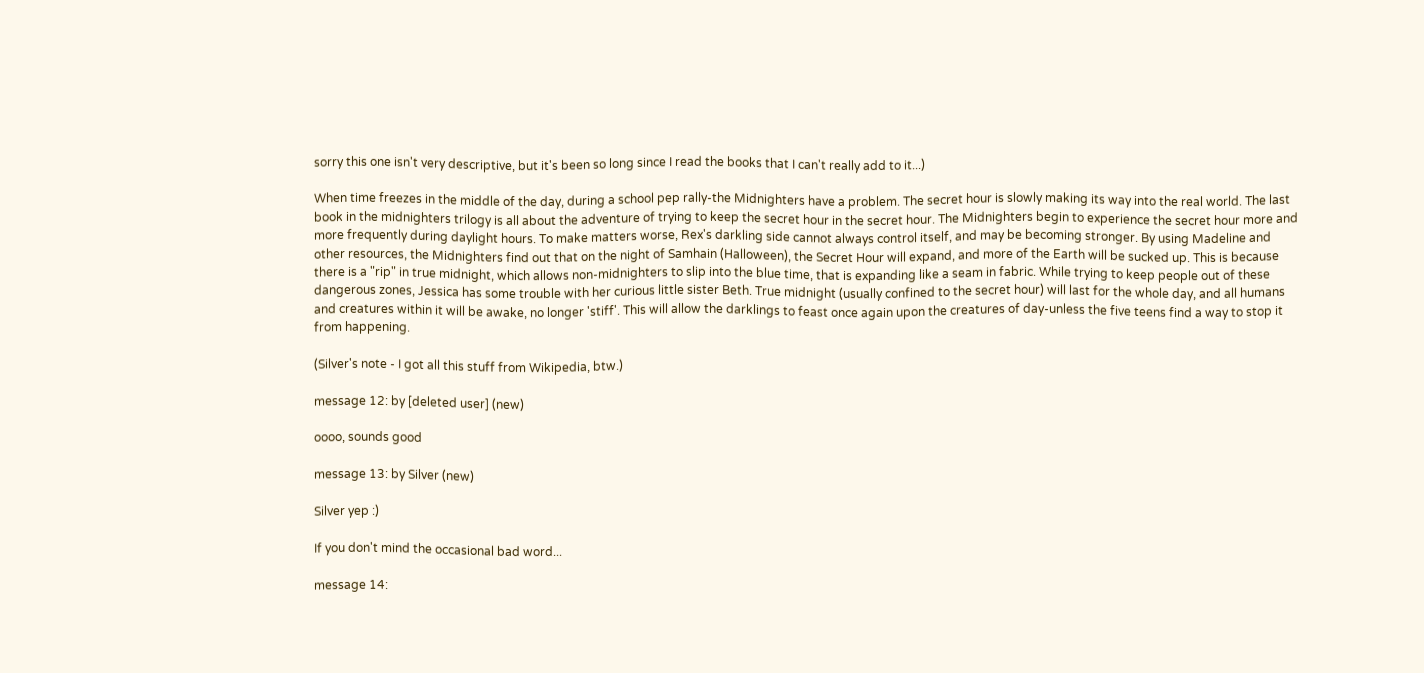sorry this one isn't very descriptive, but it's been so long since I read the books that I can't really add to it...)

When time freezes in the middle of the day, during a school pep rally-the Midnighters have a problem. The secret hour is slowly making its way into the real world. The last book in the midnighters trilogy is all about the adventure of trying to keep the secret hour in the secret hour. The Midnighters begin to experience the secret hour more and more frequently during daylight hours. To make matters worse, Rex's darkling side cannot always control itself, and may be becoming stronger. By using Madeline and other resources, the Midnighters find out that on the night of Samhain (Halloween), the Secret Hour will expand, and more of the Earth will be sucked up. This is because there is a "rip" in true midnight, which allows non-midnighters to slip into the blue time, that is expanding like a seam in fabric. While trying to keep people out of these dangerous zones, Jessica has some trouble with her curious little sister Beth. True midnight (usually confined to the secret hour) will last for the whole day, and all humans and creatures within it will be awake, no longer 'stiff'. This will allow the darklings to feast once again upon the creatures of day-unless the five teens find a way to stop it from happening.

(Silver's note - I got all this stuff from Wikipedia, btw.)

message 12: by [deleted user] (new)

oooo, sounds good

message 13: by Silver (new)

Silver yep :)

If you don't mind the occasional bad word...

message 14: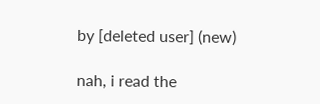by [deleted user] (new)

nah, i read the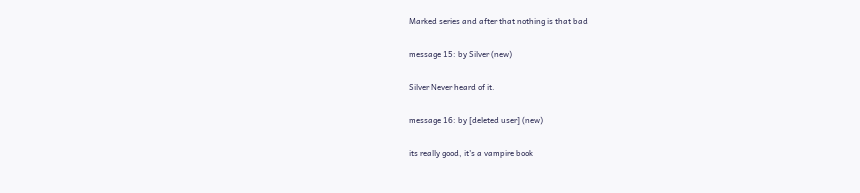Marked series and after that nothing is that bad

message 15: by Silver (new)

Silver Never heard of it.

message 16: by [deleted user] (new)

its really good, it's a vampire book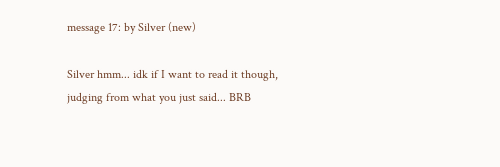message 17: by Silver (new)

Silver hmm... idk if I want to read it though, judging from what you just said... BRB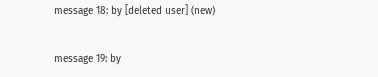message 18: by [deleted user] (new)


message 19: by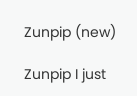Zunpip (new)

Zunpip I just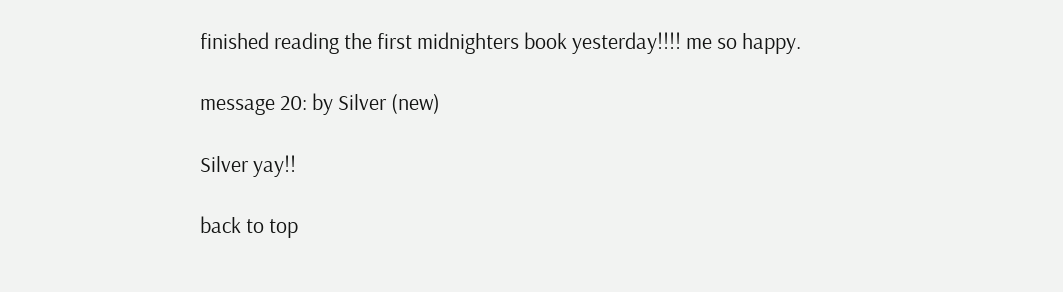finished reading the first midnighters book yesterday!!!! me so happy.

message 20: by Silver (new)

Silver yay!!

back to top